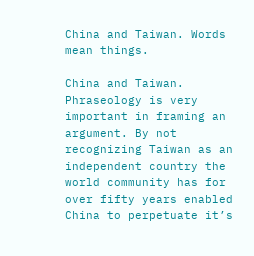China and Taiwan. Words mean things.

China and Taiwan. Phraseology is very important in framing an argument. By not recognizing Taiwan as an independent country the world community has for over fifty years enabled China to perpetuate it’s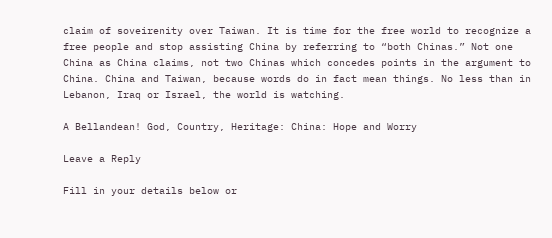claim of soveirenity over Taiwan. It is time for the free world to recognize a free people and stop assisting China by referring to “both Chinas.” Not one China as China claims, not two Chinas which concedes points in the argument to China. China and Taiwan, because words do in fact mean things. No less than in Lebanon, Iraq or Israel, the world is watching.

A Bellandean! God, Country, Heritage: China: Hope and Worry

Leave a Reply

Fill in your details below or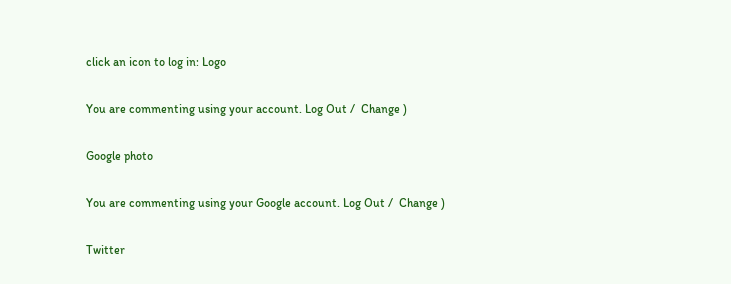click an icon to log in: Logo

You are commenting using your account. Log Out /  Change )

Google photo

You are commenting using your Google account. Log Out /  Change )

Twitter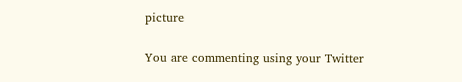picture

You are commenting using your Twitter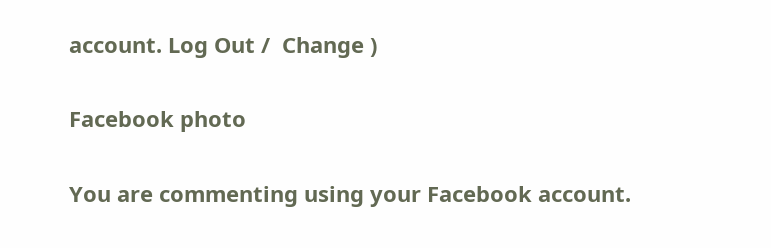account. Log Out /  Change )

Facebook photo

You are commenting using your Facebook account.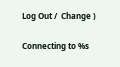Log Out /  Change )

Connecting to %s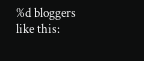%d bloggers like this: